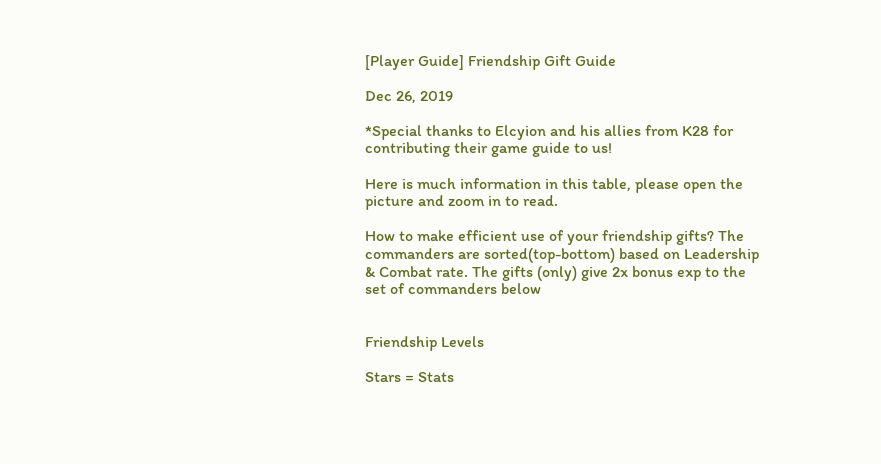[Player Guide] Friendship Gift Guide

Dec 26, 2019

*Special thanks to Elcyion and his allies from K28 for contributing their game guide to us!

Here is much information in this table, please open the picture and zoom in to read.

How to make efficient use of your friendship gifts? The commanders are sorted(top-bottom) based on Leadership & Combat rate. The gifts (only) give 2x bonus exp to the set of commanders below


Friendship Levels

Stars = Stats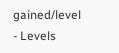gained/level - Levels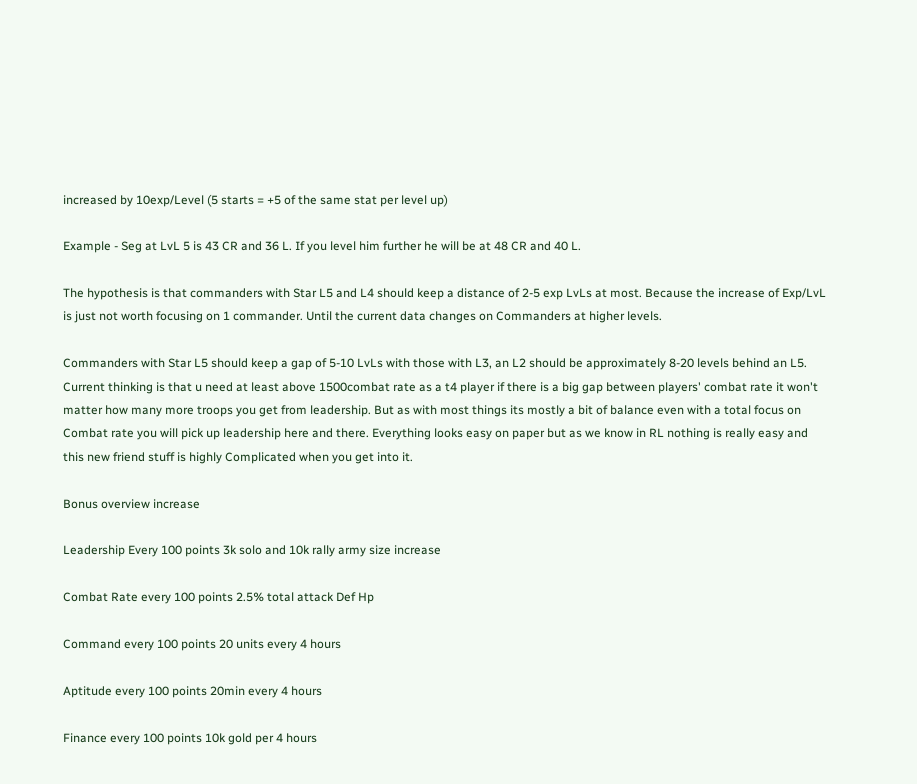increased by 10exp/Level (5 starts = +5 of the same stat per level up)

Example - Seg at LvL 5 is 43 CR and 36 L. If you level him further he will be at 48 CR and 40 L.

The hypothesis is that commanders with Star L5 and L4 should keep a distance of 2-5 exp LvLs at most. Because the increase of Exp/LvL is just not worth focusing on 1 commander. Until the current data changes on Commanders at higher levels.

Commanders with Star L5 should keep a gap of 5-10 LvLs with those with L3, an L2 should be approximately 8-20 levels behind an L5. Current thinking is that u need at least above 1500combat rate as a t4 player if there is a big gap between players' combat rate it won't matter how many more troops you get from leadership. But as with most things its mostly a bit of balance even with a total focus on Combat rate you will pick up leadership here and there. Everything looks easy on paper but as we know in RL nothing is really easy and this new friend stuff is highly Complicated when you get into it.

Bonus overview increase

Leadership Every 100 points 3k solo and 10k rally army size increase

Combat Rate every 100 points 2.5% total attack Def Hp

Command every 100 points 20 units every 4 hours

Aptitude every 100 points 20min every 4 hours

Finance every 100 points 10k gold per 4 hours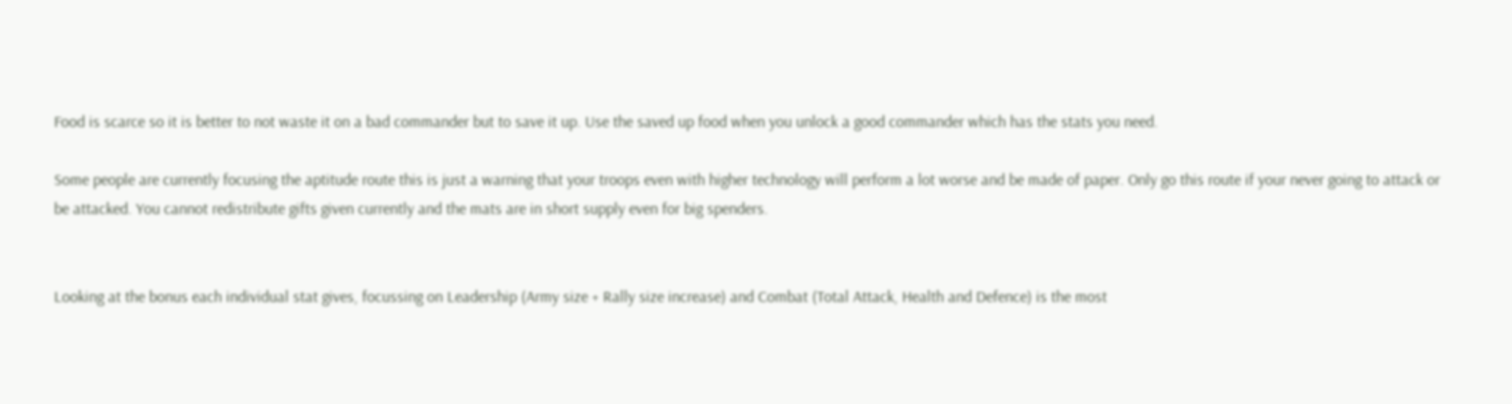Food is scarce so it is better to not waste it on a bad commander but to save it up. Use the saved up food when you unlock a good commander which has the stats you need.

Some people are currently focusing the aptitude route this is just a warning that your troops even with higher technology will perform a lot worse and be made of paper. Only go this route if your never going to attack or be attacked. You cannot redistribute gifts given currently and the mats are in short supply even for big spenders.


Looking at the bonus each individual stat gives, focussing on Leadership (Army size + Rally size increase) and Combat (Total Attack, Health and Defence) is the most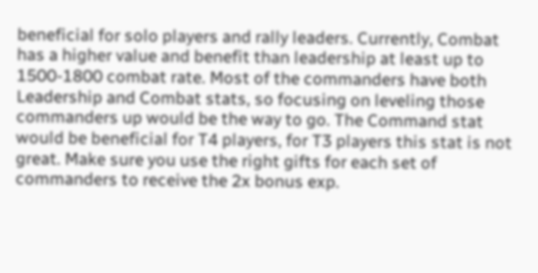beneficial for solo players and rally leaders. Currently, Combat has a higher value and benefit than leadership at least up to 1500-1800 combat rate. Most of the commanders have both Leadership and Combat stats, so focusing on leveling those commanders up would be the way to go. The Command stat would be beneficial for T4 players, for T3 players this stat is not great. Make sure you use the right gifts for each set of commanders to receive the 2x bonus exp.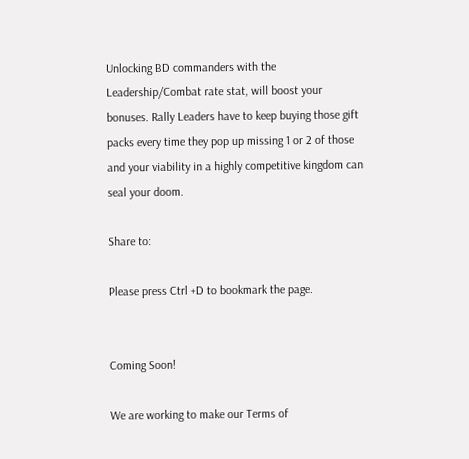Unlocking BD commanders with the Leadership/Combat rate stat, will boost your bonuses. Rally Leaders have to keep buying those gift packs every time they pop up missing 1 or 2 of those and your viability in a highly competitive kingdom can seal your doom.

Share to:

Please press Ctrl +D to bookmark the page.


Coming Soon!

We are working to make our Terms of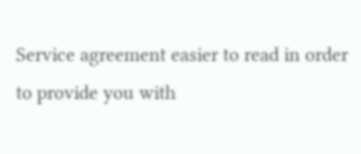Service agreement easier to read in order to provide you with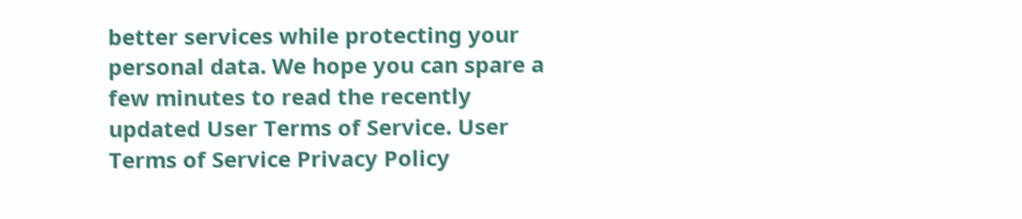better services while protecting your personal data. We hope you can spare a few minutes to read the recently updated User Terms of Service. User Terms of Service Privacy Policy